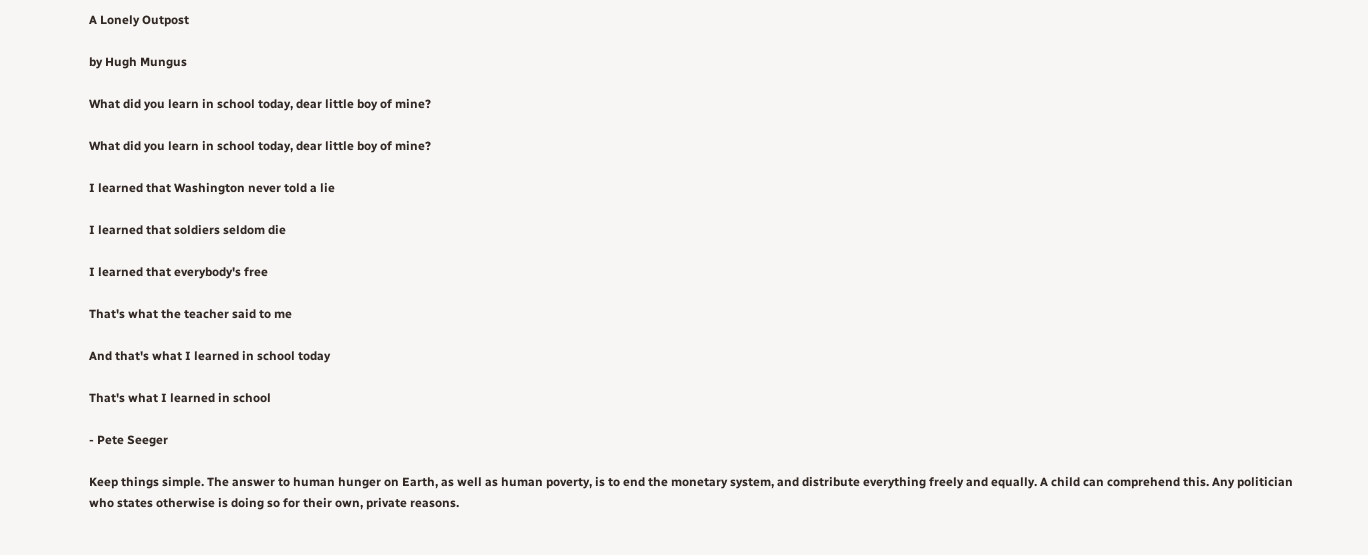A Lonely Outpost

by Hugh Mungus

What did you learn in school today, dear little boy of mine?

What did you learn in school today, dear little boy of mine?

I learned that Washington never told a lie

I learned that soldiers seldom die

I learned that everybody's free

That's what the teacher said to me

And that's what I learned in school today

That's what I learned in school

- Pete Seeger

Keep things simple. The answer to human hunger on Earth, as well as human poverty, is to end the monetary system, and distribute everything freely and equally. A child can comprehend this. Any politician who states otherwise is doing so for their own, private reasons.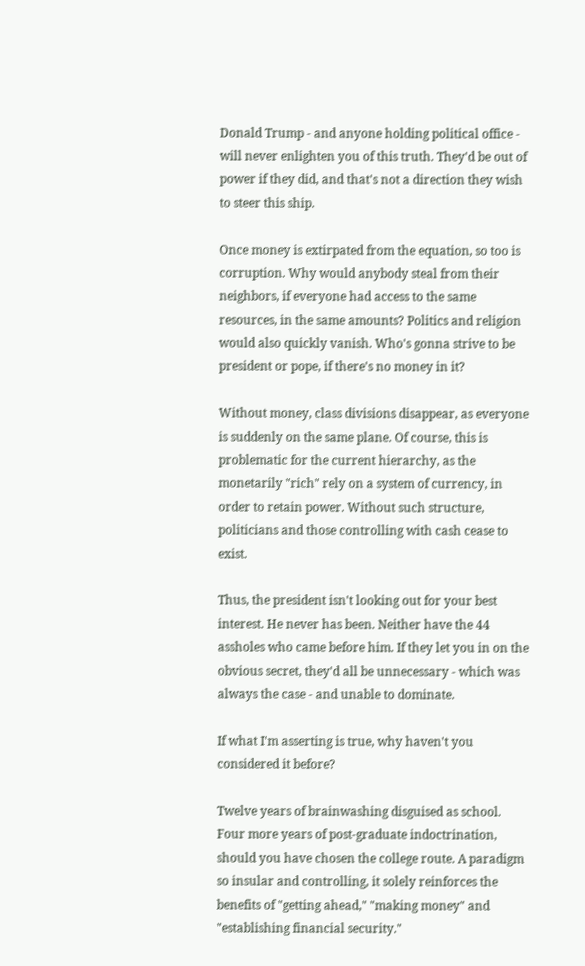Donald Trump - and anyone holding political office - will never enlighten you of this truth. They'd be out of power if they did, and that's not a direction they wish to steer this ship.

Once money is extirpated from the equation, so too is corruption. Why would anybody steal from their neighbors, if everyone had access to the same resources, in the same amounts? Politics and religion would also quickly vanish. Who's gonna strive to be president or pope, if there's no money in it?

Without money, class divisions disappear, as everyone is suddenly on the same plane. Of course, this is problematic for the current hierarchy, as the monetarily "rich" rely on a system of currency, in order to retain power. Without such structure, politicians and those controlling with cash cease to exist.

Thus, the president isn't looking out for your best interest. He never has been. Neither have the 44 assholes who came before him. If they let you in on the obvious secret, they'd all be unnecessary - which was always the case - and unable to dominate.

If what I'm asserting is true, why haven't you considered it before?

Twelve years of brainwashing disguised as school. Four more years of post-graduate indoctrination, should you have chosen the college route. A paradigm so insular and controlling, it solely reinforces the benefits of "getting ahead," "making money" and "establishing financial security."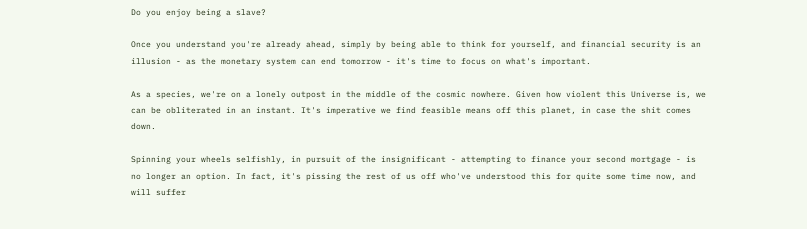Do you enjoy being a slave?

Once you understand you're already ahead, simply by being able to think for yourself, and financial security is an illusion - as the monetary system can end tomorrow - it's time to focus on what's important.

As a species, we're on a lonely outpost in the middle of the cosmic nowhere. Given how violent this Universe is, we can be obliterated in an instant. It's imperative we find feasible means off this planet, in case the shit comes down.

Spinning your wheels selfishly, in pursuit of the insignificant - attempting to finance your second mortgage - is no longer an option. In fact, it's pissing the rest of us off who've understood this for quite some time now, and will suffer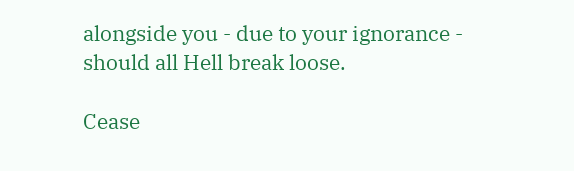alongside you - due to your ignorance - should all Hell break loose.

Cease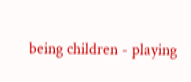being children - playing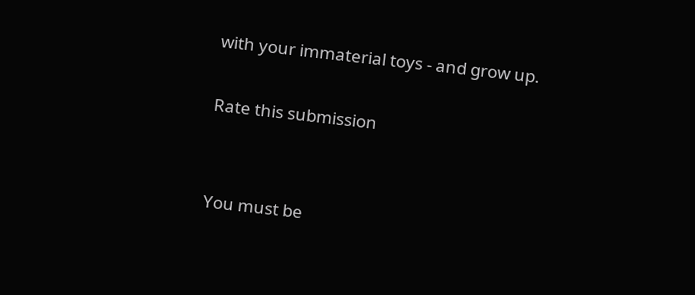with your immaterial toys - and grow up.

Rate this submission


You must be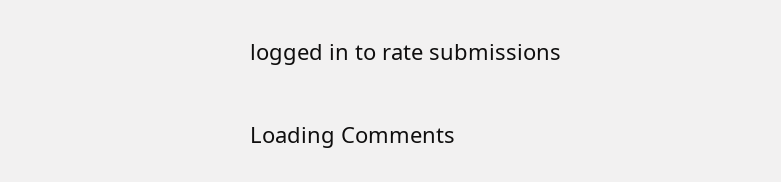logged in to rate submissions

Loading Comments